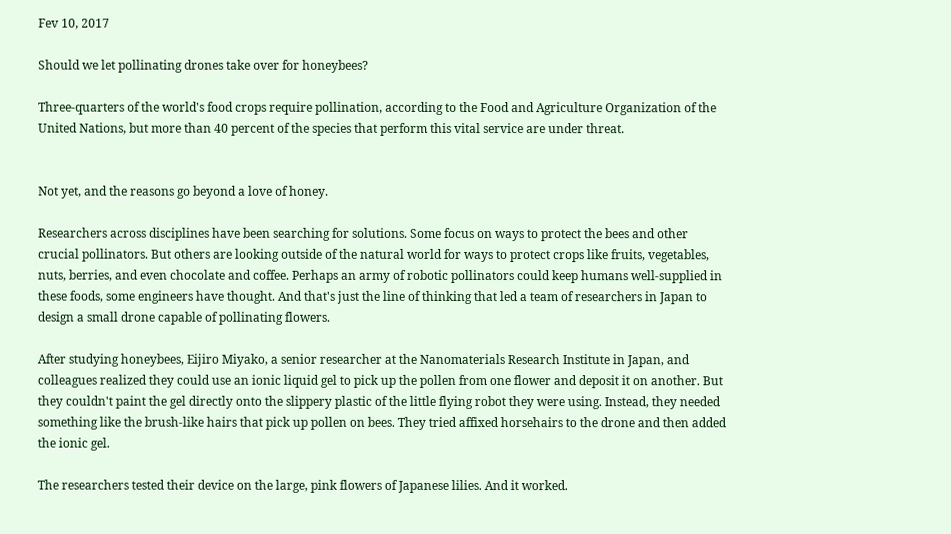Fev 10, 2017

Should we let pollinating drones take over for honeybees?

Three-quarters of the world's food crops require pollination, according to the Food and Agriculture Organization of the United Nations, but more than 40 percent of the species that perform this vital service are under threat.


Not yet, and the reasons go beyond a love of honey.

Researchers across disciplines have been searching for solutions. Some focus on ways to protect the bees and other crucial pollinators. But others are looking outside of the natural world for ways to protect crops like fruits, vegetables, nuts, berries, and even chocolate and coffee. Perhaps an army of robotic pollinators could keep humans well-supplied in these foods, some engineers have thought. And that's just the line of thinking that led a team of researchers in Japan to design a small drone capable of pollinating flowers.

After studying honeybees, Eijiro Miyako, a senior researcher at the Nanomaterials Research Institute in Japan, and colleagues realized they could use an ionic liquid gel to pick up the pollen from one flower and deposit it on another. But they couldn't paint the gel directly onto the slippery plastic of the little flying robot they were using. Instead, they needed something like the brush-like hairs that pick up pollen on bees. They tried affixed horsehairs to the drone and then added the ionic gel.

The researchers tested their device on the large, pink flowers of Japanese lilies. And it worked.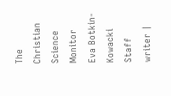The Christian Science Monitor
Eva Botkin-Kowacki
Staff writer |